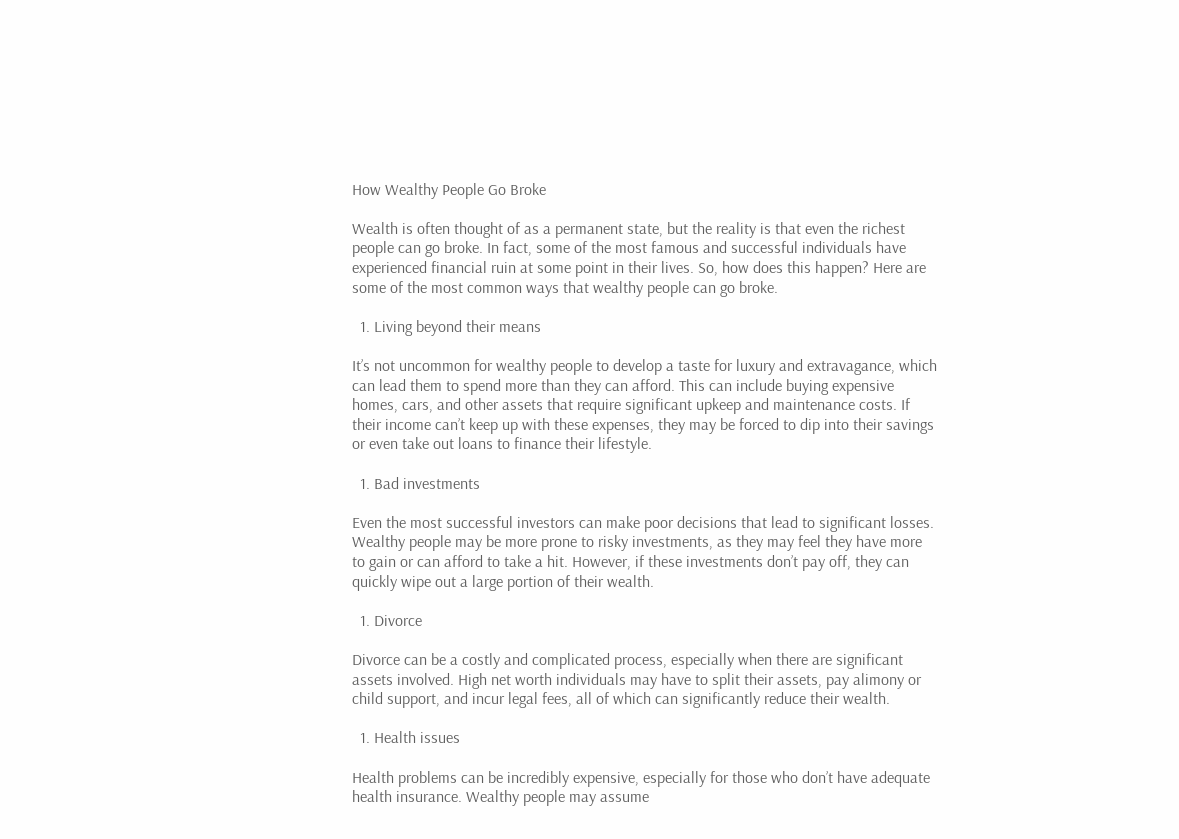How Wealthy People Go Broke

Wealth is often thought of as a permanent state, but the reality is that even the richest people can go broke. In fact, some of the most famous and successful individuals have experienced financial ruin at some point in their lives. So, how does this happen? Here are some of the most common ways that wealthy people can go broke.

  1. Living beyond their means

It’s not uncommon for wealthy people to develop a taste for luxury and extravagance, which can lead them to spend more than they can afford. This can include buying expensive homes, cars, and other assets that require significant upkeep and maintenance costs. If their income can’t keep up with these expenses, they may be forced to dip into their savings or even take out loans to finance their lifestyle.

  1. Bad investments

Even the most successful investors can make poor decisions that lead to significant losses. Wealthy people may be more prone to risky investments, as they may feel they have more to gain or can afford to take a hit. However, if these investments don’t pay off, they can quickly wipe out a large portion of their wealth.

  1. Divorce

Divorce can be a costly and complicated process, especially when there are significant assets involved. High net worth individuals may have to split their assets, pay alimony or child support, and incur legal fees, all of which can significantly reduce their wealth.

  1. Health issues

Health problems can be incredibly expensive, especially for those who don’t have adequate health insurance. Wealthy people may assume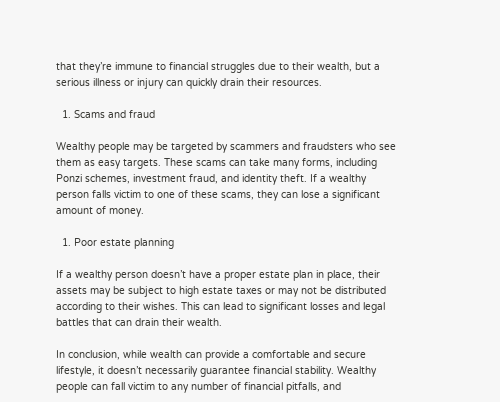that they’re immune to financial struggles due to their wealth, but a serious illness or injury can quickly drain their resources.

  1. Scams and fraud

Wealthy people may be targeted by scammers and fraudsters who see them as easy targets. These scams can take many forms, including Ponzi schemes, investment fraud, and identity theft. If a wealthy person falls victim to one of these scams, they can lose a significant amount of money.

  1. Poor estate planning

If a wealthy person doesn’t have a proper estate plan in place, their assets may be subject to high estate taxes or may not be distributed according to their wishes. This can lead to significant losses and legal battles that can drain their wealth.

In conclusion, while wealth can provide a comfortable and secure lifestyle, it doesn’t necessarily guarantee financial stability. Wealthy people can fall victim to any number of financial pitfalls, and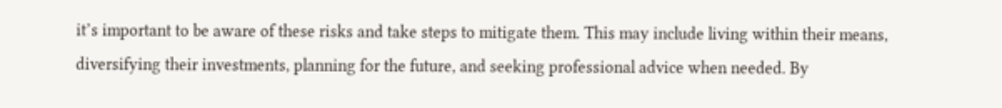it’s important to be aware of these risks and take steps to mitigate them. This may include living within their means, diversifying their investments, planning for the future, and seeking professional advice when needed. By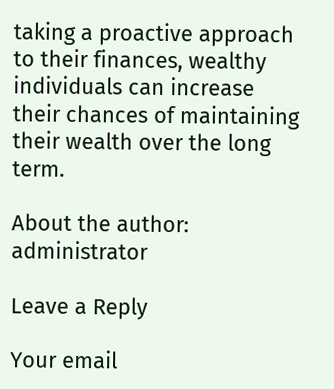taking a proactive approach to their finances, wealthy individuals can increase their chances of maintaining their wealth over the long term.

About the author: administrator

Leave a Reply

Your email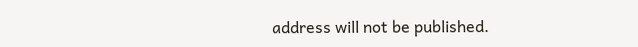address will not be published.